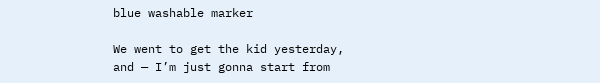blue washable marker

We went to get the kid yesterday, and — I’m just gonna start from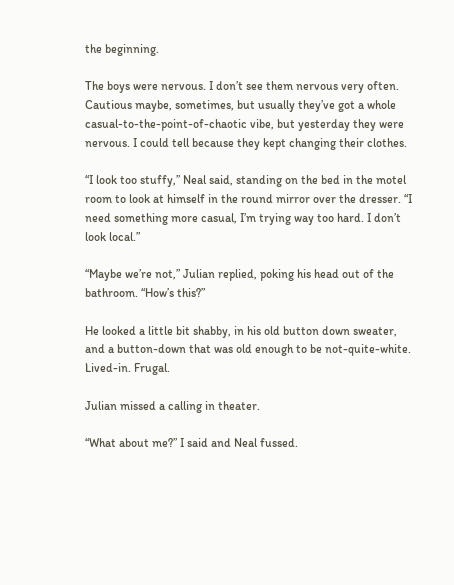the beginning.

The boys were nervous. I don’t see them nervous very often. Cautious maybe, sometimes, but usually they’ve got a whole casual-to-the-point-of-chaotic vibe, but yesterday they were nervous. I could tell because they kept changing their clothes.

“I look too stuffy,” Neal said, standing on the bed in the motel room to look at himself in the round mirror over the dresser. “I need something more casual, I’m trying way too hard. I don’t look local.”

“Maybe we’re not,” Julian replied, poking his head out of the bathroom. “How’s this?”

He looked a little bit shabby, in his old button down sweater, and a button-down that was old enough to be not-quite-white. Lived-in. Frugal.

Julian missed a calling in theater.

“What about me?” I said and Neal fussed.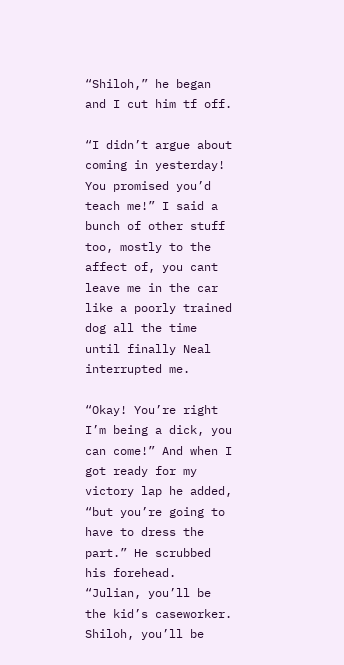“Shiloh,” he began and I cut him tf off.

“I didn’t argue about coming in yesterday! You promised you’d teach me!” I said a bunch of other stuff too, mostly to the affect of, you cant leave me in the car like a poorly trained dog all the time until finally Neal interrupted me.

“Okay! You’re right I’m being a dick, you can come!” And when I got ready for my victory lap he added, “but you’re going to have to dress the part.” He scrubbed his forehead. “Julian, you’ll be the kid’s caseworker. Shiloh, you’ll be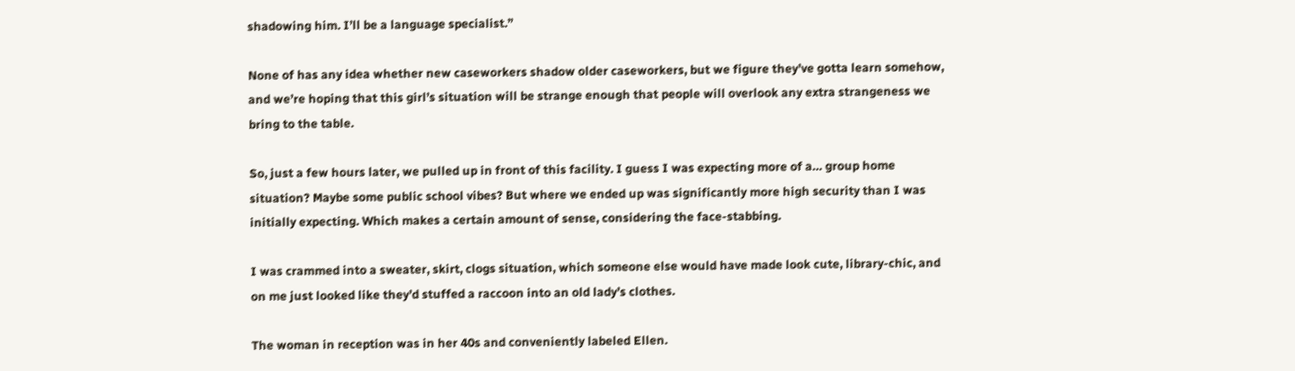shadowing him. I’ll be a language specialist.”

None of has any idea whether new caseworkers shadow older caseworkers, but we figure they’ve gotta learn somehow, and we’re hoping that this girl’s situation will be strange enough that people will overlook any extra strangeness we bring to the table.

So, just a few hours later, we pulled up in front of this facility. I guess I was expecting more of a… group home situation? Maybe some public school vibes? But where we ended up was significantly more high security than I was initially expecting. Which makes a certain amount of sense, considering the face-stabbing.

I was crammed into a sweater, skirt, clogs situation, which someone else would have made look cute, library-chic, and on me just looked like they’d stuffed a raccoon into an old lady’s clothes.

The woman in reception was in her 40s and conveniently labeled Ellen.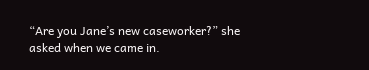“Are you Jane’s new caseworker?” she asked when we came in.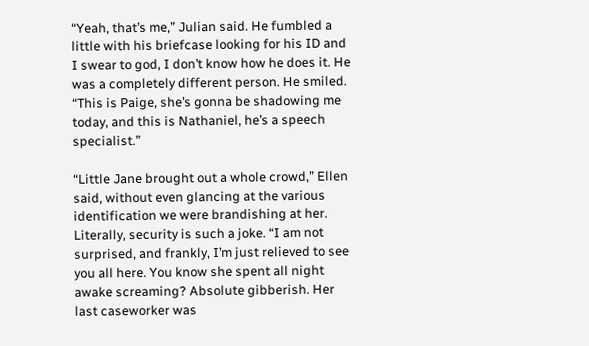“Yeah, that’s me,” Julian said. He fumbled a little with his briefcase looking for his ID and I swear to god, I don’t know how he does it. He was a completely different person. He smiled. “This is Paige, she’s gonna be shadowing me today, and this is Nathaniel, he’s a speech specialist.”

“Little Jane brought out a whole crowd,” Ellen said, without even glancing at the various identification we were brandishing at her. Literally, security is such a joke. “I am not surprised, and frankly, I’m just relieved to see you all here. You know she spent all night awake screaming? Absolute gibberish. Her last caseworker was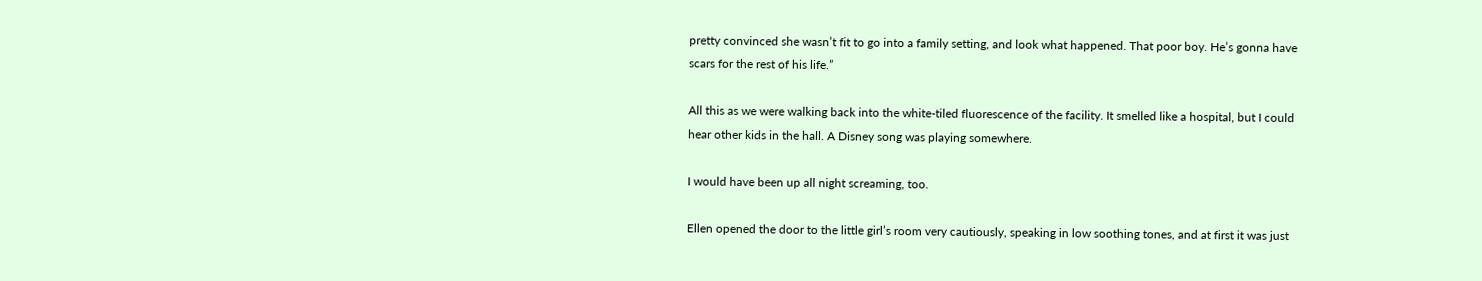pretty convinced she wasn’t fit to go into a family setting, and look what happened. That poor boy. He’s gonna have scars for the rest of his life.”

All this as we were walking back into the white-tiled fluorescence of the facility. It smelled like a hospital, but I could hear other kids in the hall. A Disney song was playing somewhere.

I would have been up all night screaming, too.

Ellen opened the door to the little girl’s room very cautiously, speaking in low soothing tones, and at first it was just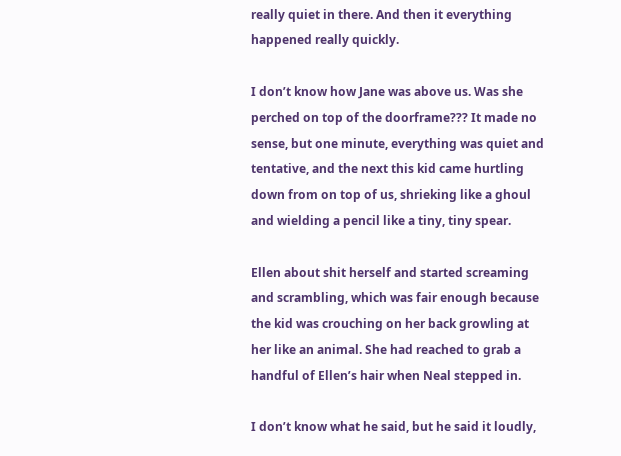really quiet in there. And then it everything happened really quickly.

I don’t know how Jane was above us. Was she perched on top of the doorframe??? It made no sense, but one minute, everything was quiet and tentative, and the next this kid came hurtling down from on top of us, shrieking like a ghoul and wielding a pencil like a tiny, tiny spear.

Ellen about shit herself and started screaming and scrambling, which was fair enough because the kid was crouching on her back growling at her like an animal. She had reached to grab a handful of Ellen’s hair when Neal stepped in.

I don’t know what he said, but he said it loudly,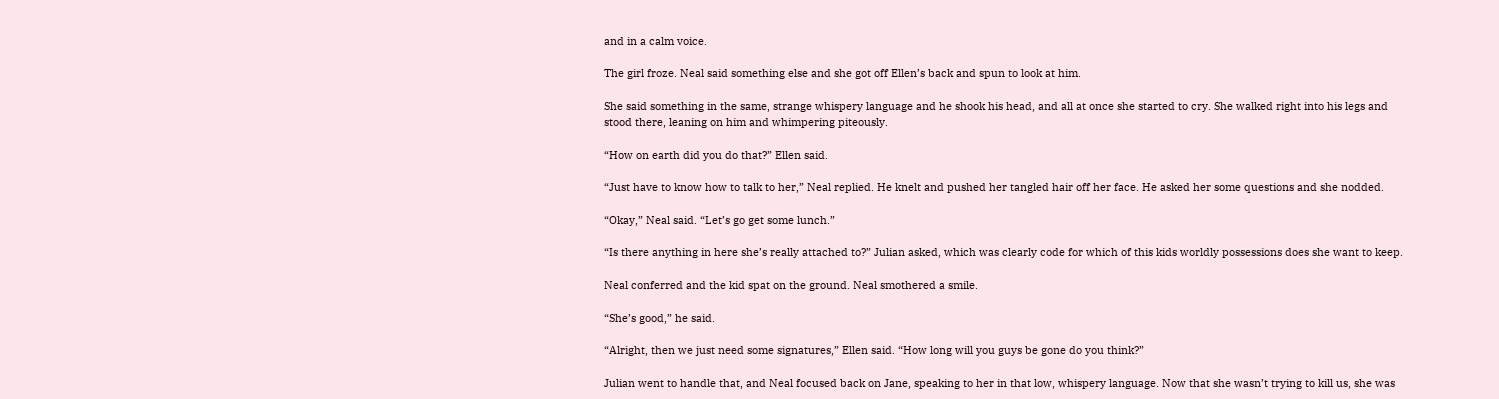and in a calm voice.

The girl froze. Neal said something else and she got off Ellen’s back and spun to look at him.

She said something in the same, strange whispery language and he shook his head, and all at once she started to cry. She walked right into his legs and stood there, leaning on him and whimpering piteously.

“How on earth did you do that?” Ellen said.

“Just have to know how to talk to her,” Neal replied. He knelt and pushed her tangled hair off her face. He asked her some questions and she nodded.

“Okay,” Neal said. “Let’s go get some lunch.”

“Is there anything in here she’s really attached to?” Julian asked, which was clearly code for which of this kids worldly possessions does she want to keep.

Neal conferred and the kid spat on the ground. Neal smothered a smile.

“She’s good,” he said.

“Alright, then we just need some signatures,” Ellen said. “How long will you guys be gone do you think?”

Julian went to handle that, and Neal focused back on Jane, speaking to her in that low, whispery language. Now that she wasn’t trying to kill us, she was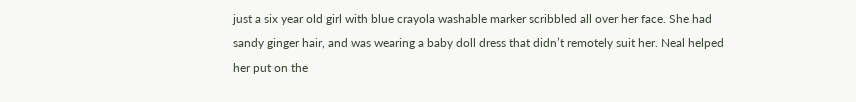just a six year old girl with blue crayola washable marker scribbled all over her face. She had sandy ginger hair, and was wearing a baby doll dress that didn’t remotely suit her. Neal helped her put on the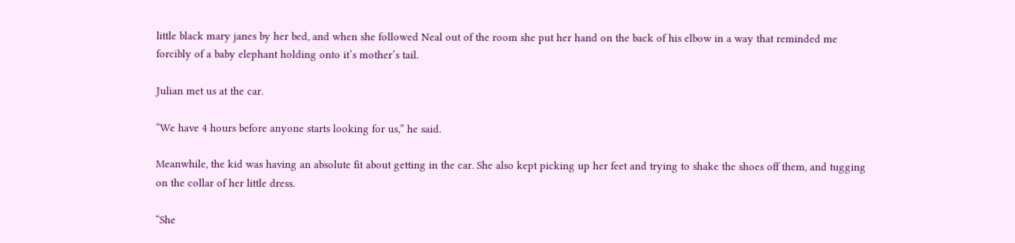little black mary janes by her bed, and when she followed Neal out of the room she put her hand on the back of his elbow in a way that reminded me forcibly of a baby elephant holding onto it’s mother’s tail.

Julian met us at the car.

“We have 4 hours before anyone starts looking for us,” he said.

Meanwhile, the kid was having an absolute fit about getting in the car. She also kept picking up her feet and trying to shake the shoes off them, and tugging on the collar of her little dress.

“She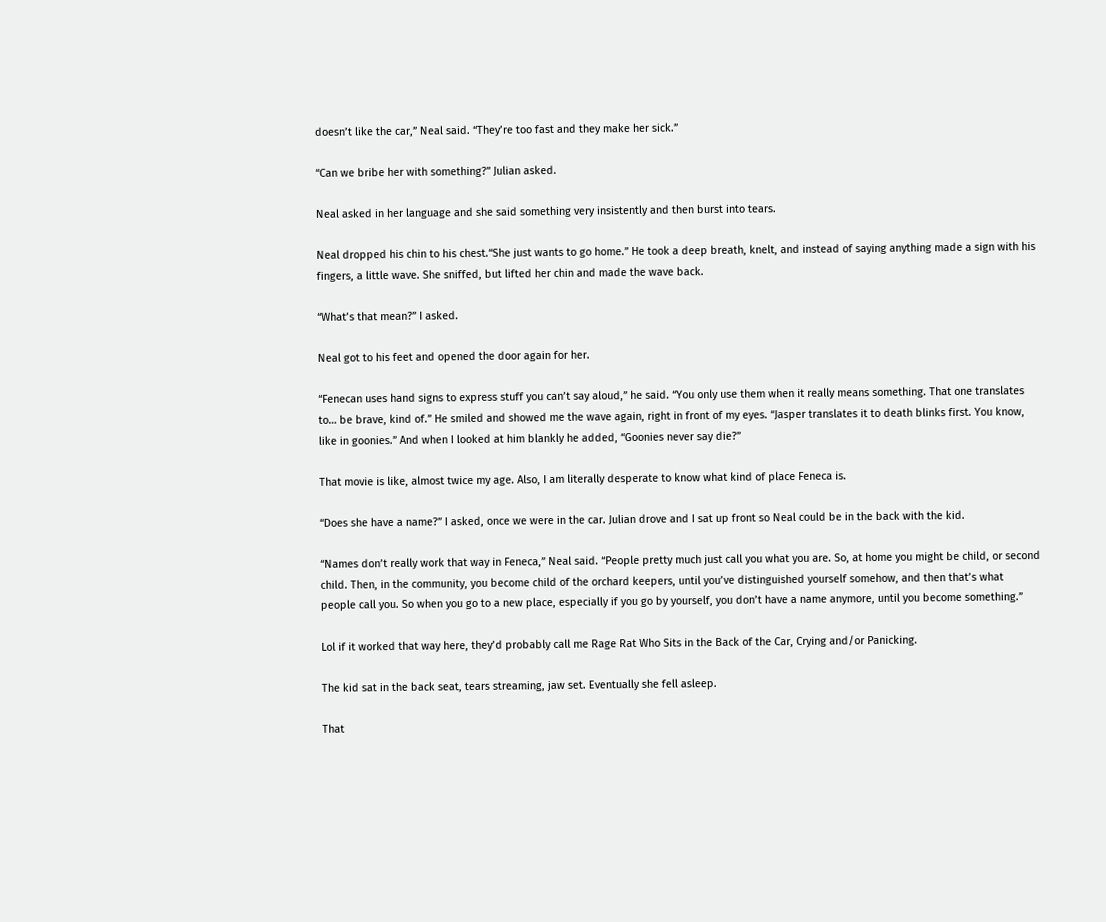doesn’t like the car,” Neal said. “They’re too fast and they make her sick.”

“Can we bribe her with something?” Julian asked.

Neal asked in her language and she said something very insistently and then burst into tears.

Neal dropped his chin to his chest.“She just wants to go home.” He took a deep breath, knelt, and instead of saying anything made a sign with his fingers, a little wave. She sniffed, but lifted her chin and made the wave back.

“What’s that mean?” I asked.

Neal got to his feet and opened the door again for her.

“Fenecan uses hand signs to express stuff you can’t say aloud,” he said. “You only use them when it really means something. That one translates to… be brave, kind of.” He smiled and showed me the wave again, right in front of my eyes. “Jasper translates it to death blinks first. You know, like in goonies.” And when I looked at him blankly he added, “Goonies never say die?”

That movie is like, almost twice my age. Also, I am literally desperate to know what kind of place Feneca is.

“Does she have a name?” I asked, once we were in the car. Julian drove and I sat up front so Neal could be in the back with the kid.

“Names don’t really work that way in Feneca,” Neal said. “People pretty much just call you what you are. So, at home you might be child, or second child. Then, in the community, you become child of the orchard keepers, until you’ve distinguished yourself somehow, and then that’s what people call you. So when you go to a new place, especially if you go by yourself, you don’t have a name anymore, until you become something.”

Lol if it worked that way here, they’d probably call me Rage Rat Who Sits in the Back of the Car, Crying and/or Panicking.

The kid sat in the back seat, tears streaming, jaw set. Eventually she fell asleep.

That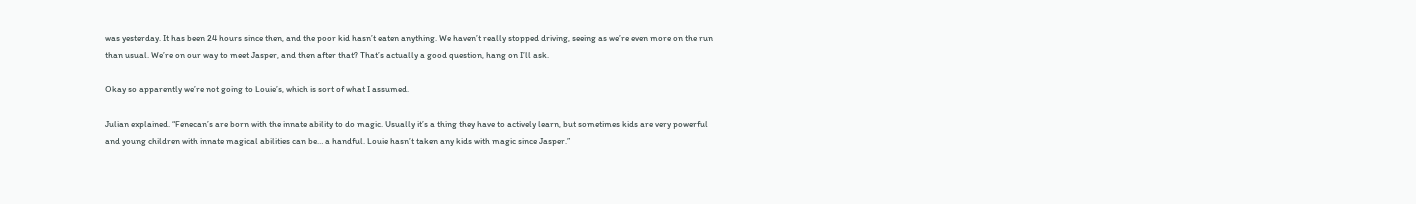was yesterday. It has been 24 hours since then, and the poor kid hasn’t eaten anything. We haven’t really stopped driving, seeing as we’re even more on the run than usual. We’re on our way to meet Jasper, and then after that? That’s actually a good question, hang on I’ll ask.

Okay so apparently we’re not going to Louie’s, which is sort of what I assumed.

Julian explained. “Fenecan’s are born with the innate ability to do magic. Usually it’s a thing they have to actively learn, but sometimes kids are very powerful and young children with innate magical abilities can be… a handful. Louie hasn’t taken any kids with magic since Jasper.”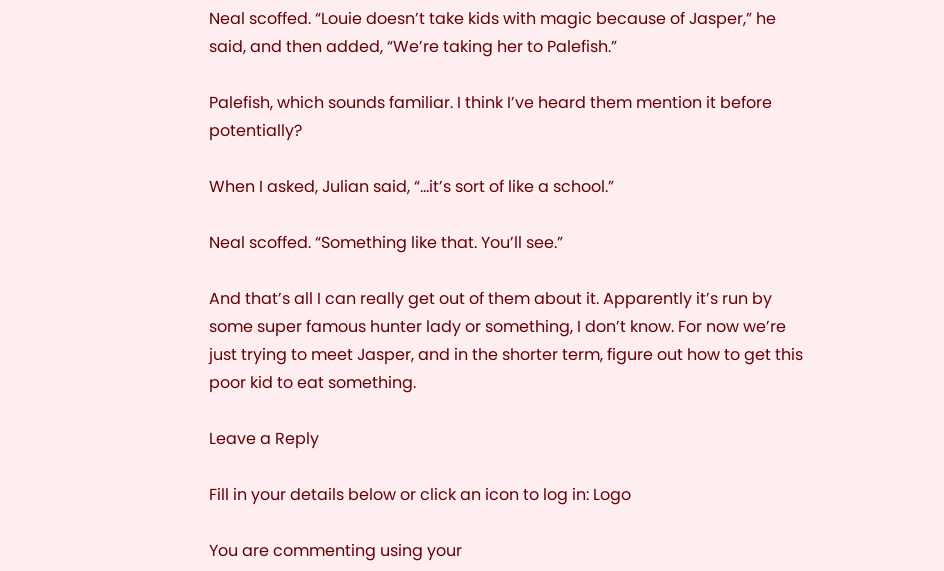Neal scoffed. “Louie doesn’t take kids with magic because of Jasper,” he said, and then added, “We’re taking her to Palefish.”

Palefish, which sounds familiar. I think I’ve heard them mention it before potentially?

When I asked, Julian said, “…it’s sort of like a school.”

Neal scoffed. “Something like that. You’ll see.”

And that’s all I can really get out of them about it. Apparently it’s run by some super famous hunter lady or something, I don’t know. For now we’re just trying to meet Jasper, and in the shorter term, figure out how to get this poor kid to eat something.

Leave a Reply

Fill in your details below or click an icon to log in: Logo

You are commenting using your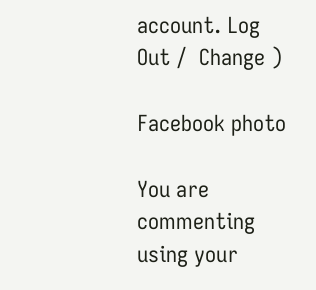account. Log Out /  Change )

Facebook photo

You are commenting using your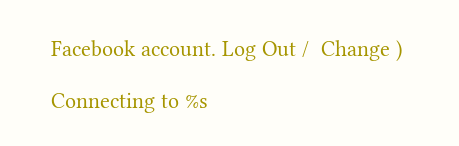Facebook account. Log Out /  Change )

Connecting to %s